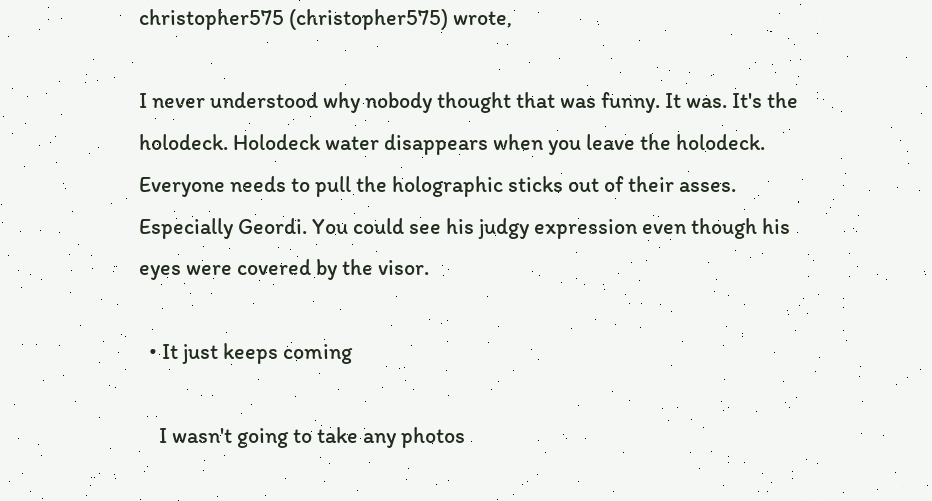christopher575 (christopher575) wrote,

I never understood why nobody thought that was funny. It was. It's the holodeck. Holodeck water disappears when you leave the holodeck. Everyone needs to pull the holographic sticks out of their asses. Especially Geordi. You could see his judgy expression even though his eyes were covered by the visor.

  • It just keeps coming

    I wasn't going to take any photos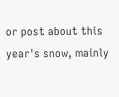or post about this year's snow, mainly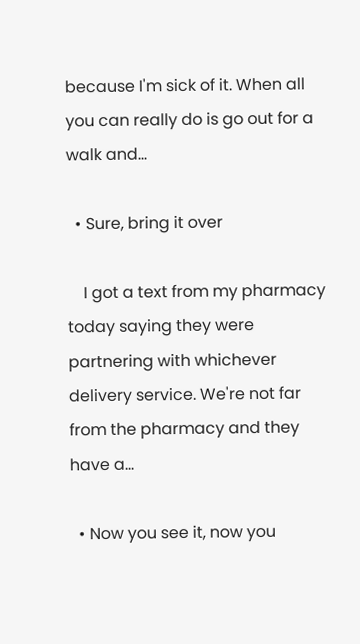because I'm sick of it. When all you can really do is go out for a walk and…

  • Sure, bring it over

    I got a text from my pharmacy today saying they were partnering with whichever delivery service. We're not far from the pharmacy and they have a…

  • Now you see it, now you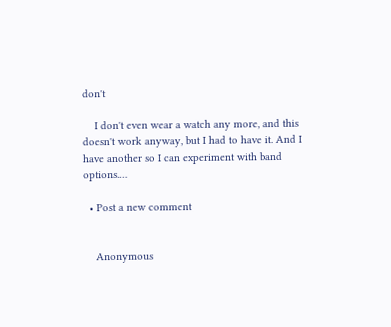don't

    I don't even wear a watch any more, and this doesn't work anyway, but I had to have it. And I have another so I can experiment with band options.…

  • Post a new comment


    Anonymous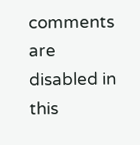comments are disabled in this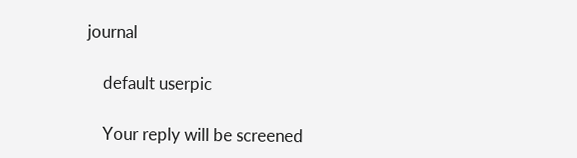journal

    default userpic

    Your reply will be screened